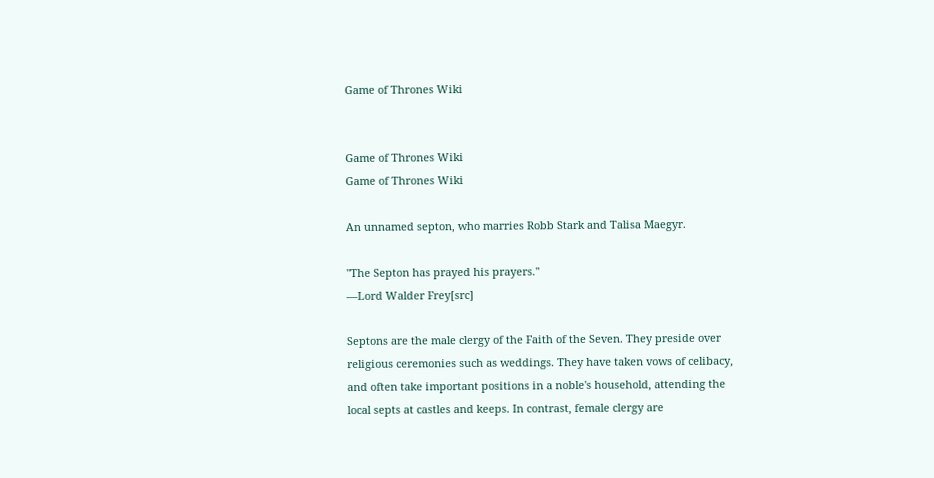Game of Thrones Wiki


Game of Thrones Wiki
Game of Thrones Wiki

An unnamed septon, who marries Robb Stark and Talisa Maegyr.

"The Septon has prayed his prayers."
―Lord Walder Frey[src]

Septons are the male clergy of the Faith of the Seven. They preside over religious ceremonies such as weddings. They have taken vows of celibacy, and often take important positions in a noble's household, attending the local septs at castles and keeps. In contrast, female clergy are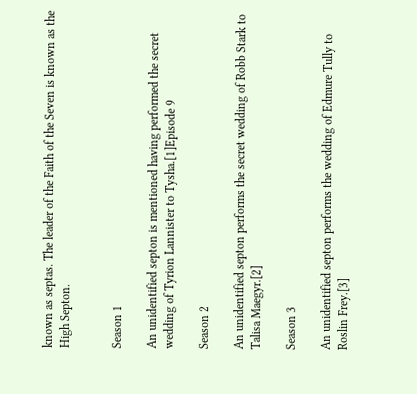known as septas. The leader of the Faith of the Seven is known as the High Septon.


Season 1

An unidentified septon is mentioned having performed the secret wedding of Tyrion Lannister to Tysha.[1]Episode 9

Season 2

An unidentified septon performs the secret wedding of Robb Stark to Talisa Maegyr.[2]

Season 3

An unidentified septon performs the wedding of Edmure Tully to Roslin Frey.[3]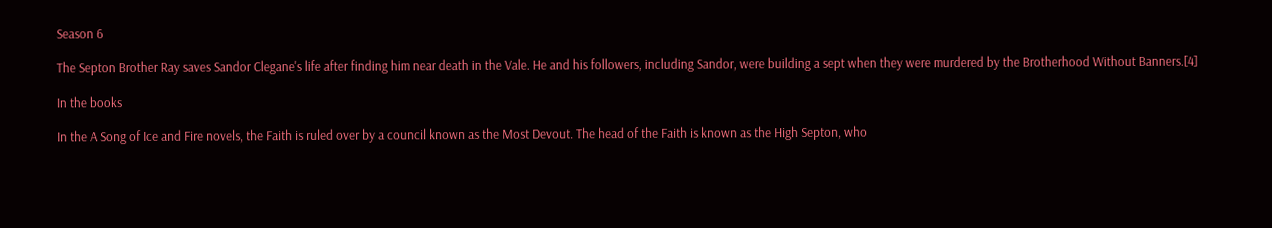Season 6

The Septon Brother Ray saves Sandor Clegane's life after finding him near death in the Vale. He and his followers, including Sandor, were building a sept when they were murdered by the Brotherhood Without Banners.[4]

In the books

In the A Song of Ice and Fire novels, the Faith is ruled over by a council known as the Most Devout. The head of the Faith is known as the High Septon, who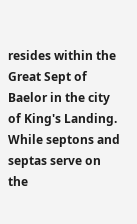resides within the Great Sept of Baelor in the city of King's Landing. While septons and septas serve on the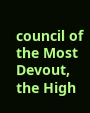council of the Most Devout, the High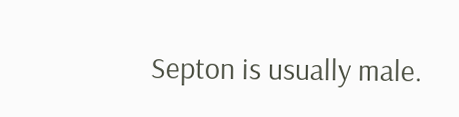Septon is usually male.